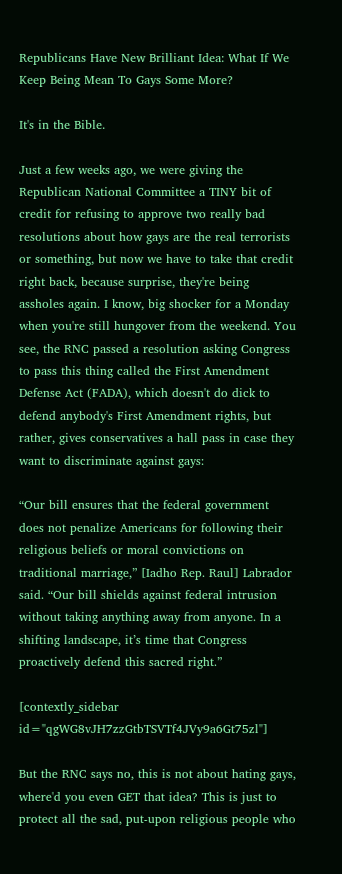Republicans Have New Brilliant Idea: What If We Keep Being Mean To Gays Some More?

It's in the Bible.

Just a few weeks ago, we were giving the Republican National Committee a TINY bit of credit for refusing to approve two really bad resolutions about how gays are the real terrorists or something, but now we have to take that credit right back, because surprise, they're being assholes again. I know, big shocker for a Monday when you're still hungover from the weekend. You see, the RNC passed a resolution asking Congress to pass this thing called the First Amendment Defense Act (FADA), which doesn't do dick to defend anybody's First Amendment rights, but rather, gives conservatives a hall pass in case they want to discriminate against gays:

“Our bill ensures that the federal government does not penalize Americans for following their religious beliefs or moral convictions on traditional marriage,” [Iadho Rep. Raul] Labrador said. “Our bill shields against federal intrusion without taking anything away from anyone. In a shifting landscape, it’s time that Congress proactively defend this sacred right.”

[contextly_sidebar id="qgWG8vJH7zzGtbTSVTf4JVy9a6Gt75zl"]

But the RNC says no, this is not about hating gays, where'd you even GET that idea? This is just to protect all the sad, put-upon religious people who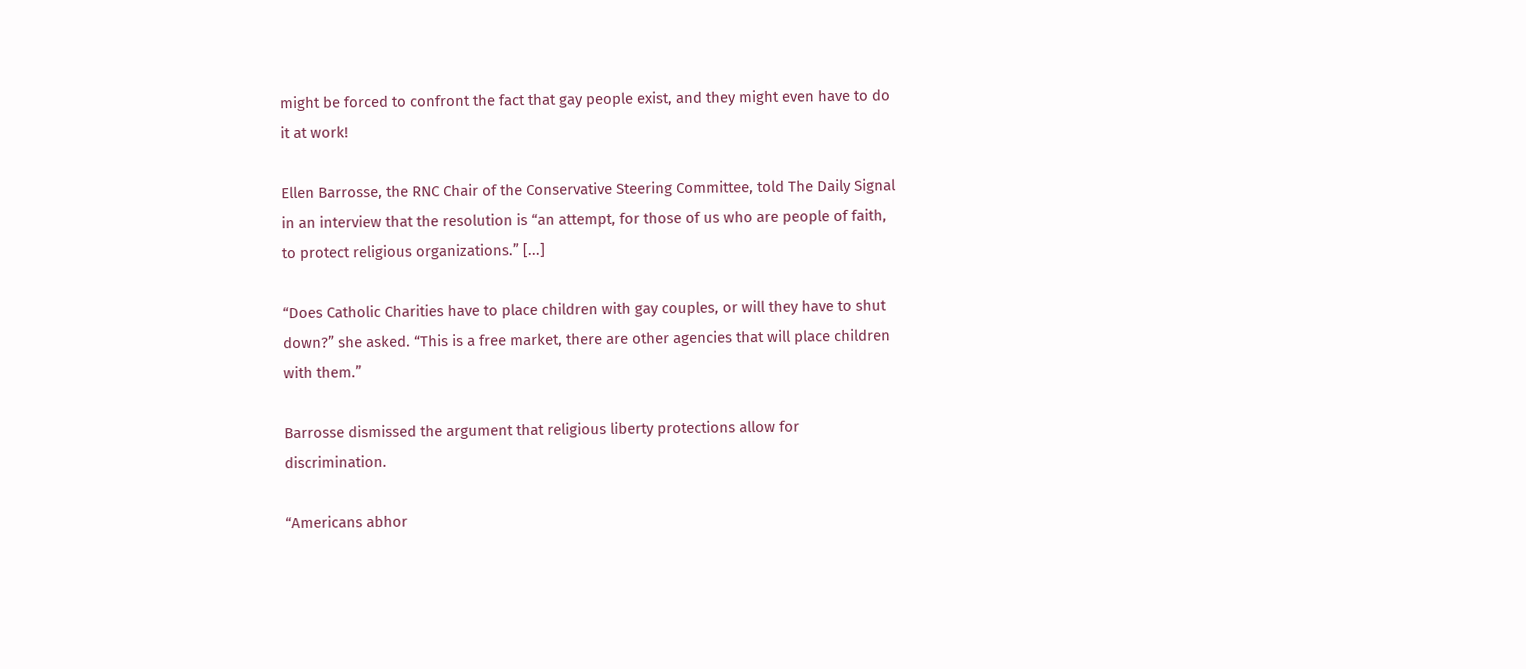might be forced to confront the fact that gay people exist, and they might even have to do it at work!

Ellen Barrosse, the RNC Chair of the Conservative Steering Committee, told The Daily Signal in an interview that the resolution is “an attempt, for those of us who are people of faith, to protect religious organizations.” [...]

“Does Catholic Charities have to place children with gay couples, or will they have to shut down?” she asked. “This is a free market, there are other agencies that will place children with them.”

Barrosse dismissed the argument that religious liberty protections allow for discrimination.

“Americans abhor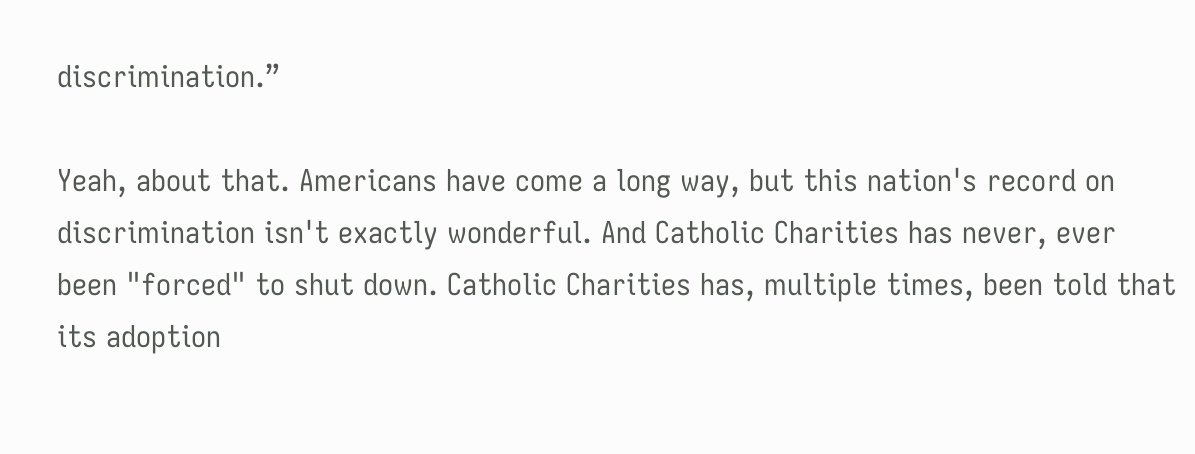discrimination.”

Yeah, about that. Americans have come a long way, but this nation's record on discrimination isn't exactly wonderful. And Catholic Charities has never, ever been "forced" to shut down. Catholic Charities has, multiple times, been told that its adoption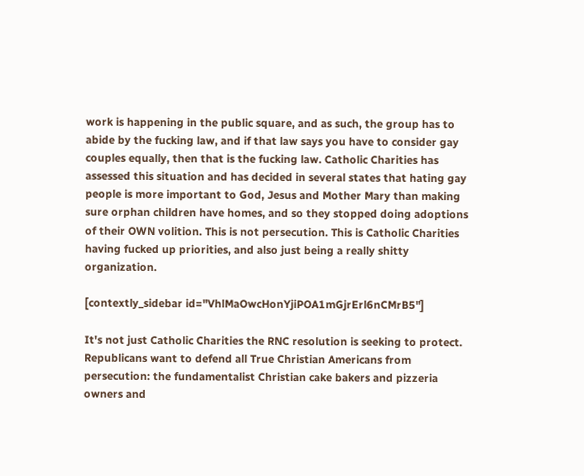work is happening in the public square, and as such, the group has to abide by the fucking law, and if that law says you have to consider gay couples equally, then that is the fucking law. Catholic Charities has assessed this situation and has decided in several states that hating gay people is more important to God, Jesus and Mother Mary than making sure orphan children have homes, and so they stopped doing adoptions of their OWN volition. This is not persecution. This is Catholic Charities having fucked up priorities, and also just being a really shitty organization.

[contextly_sidebar id="VhlMaOwcHonYjiPOA1mGjrErl6nCMrB5"]

It's not just Catholic Charities the RNC resolution is seeking to protect. Republicans want to defend all True Christian Americans from persecution: the fundamentalist Christian cake bakers and pizzeria owners and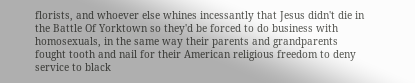florists, and whoever else whines incessantly that Jesus didn't die in the Battle Of Yorktown so they'd be forced to do business with homosexuals, in the same way their parents and grandparents fought tooth and nail for their American religious freedom to deny service to black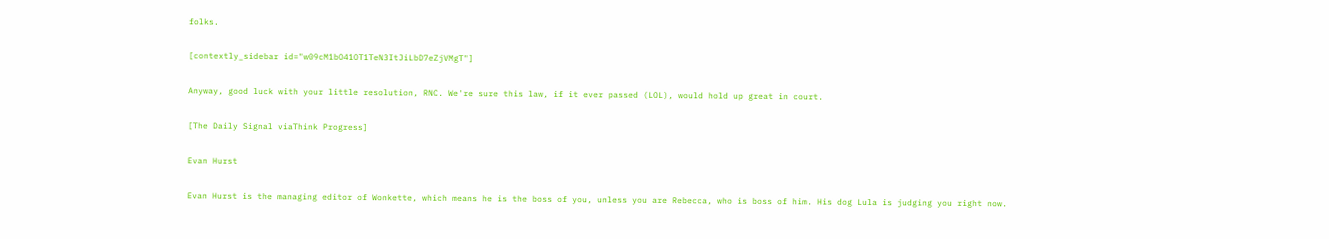folks.

[contextly_sidebar id="w09cM1bO41OT1TeN3ItJiLbD7eZjVMgT"]

Anyway, good luck with your little resolution, RNC. We're sure this law, if it ever passed (LOL), would hold up great in court.

[The Daily Signal viaThink Progress]

Evan Hurst

Evan Hurst is the managing editor of Wonkette, which means he is the boss of you, unless you are Rebecca, who is boss of him. His dog Lula is judging you right now.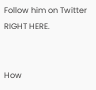Follow him on Twitter RIGHT HERE.


How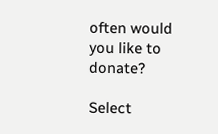often would you like to donate?

Select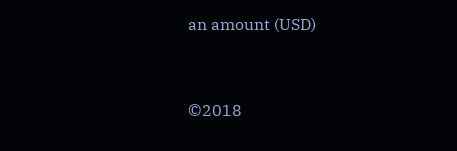an amount (USD)


©2018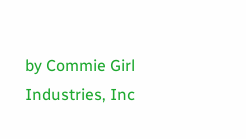by Commie Girl Industries, Inc